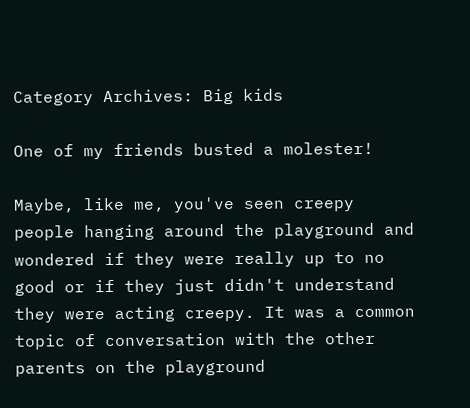Category Archives: Big kids

One of my friends busted a molester!

Maybe, like me, you've seen creepy people hanging around the playground and wondered if they were really up to no good or if they just didn't understand they were acting creepy. It was a common topic of conversation with the other parents on the playground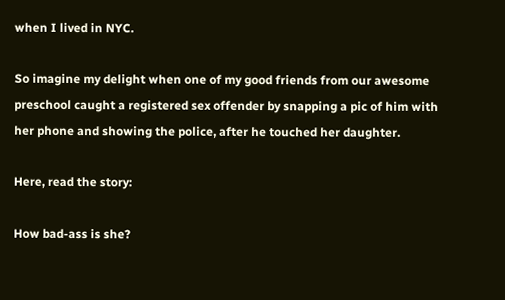when I lived in NYC.

So imagine my delight when one of my good friends from our awesome preschool caught a registered sex offender by snapping a pic of him with her phone and showing the police, after he touched her daughter.

Here, read the story:

How bad-ass is she?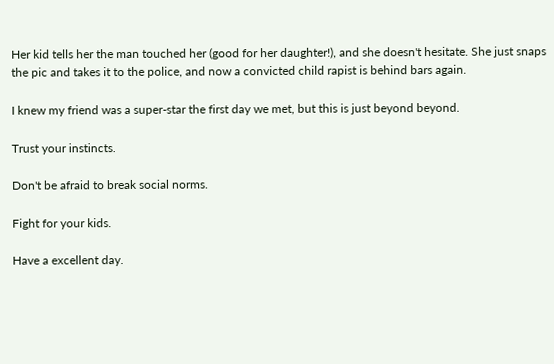Her kid tells her the man touched her (good for her daughter!), and she doesn't hesitate. She just snaps the pic and takes it to the police, and now a convicted child rapist is behind bars again.

I knew my friend was a super-star the first day we met, but this is just beyond beyond.

Trust your instincts.

Don't be afraid to break social norms.

Fight for your kids.

Have a excellent day.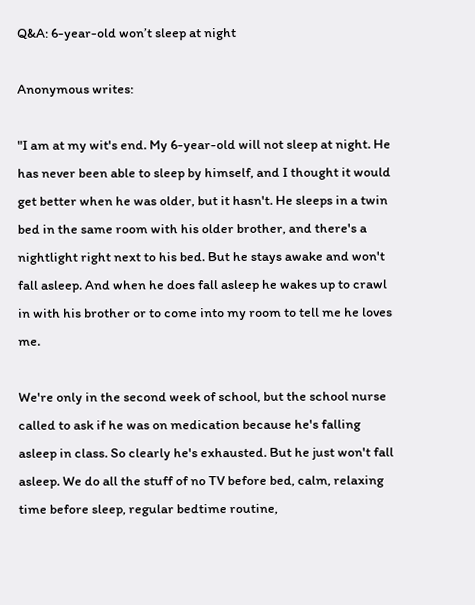Q&A: 6-year-old won’t sleep at night

Anonymous writes:

"I am at my wit's end. My 6-year-old will not sleep at night. He has never been able to sleep by himself, and I thought it would get better when he was older, but it hasn't. He sleeps in a twin bed in the same room with his older brother, and there's a nightlight right next to his bed. But he stays awake and won't fall asleep. And when he does fall asleep he wakes up to crawl in with his brother or to come into my room to tell me he loves me.

We're only in the second week of school, but the school nurse called to ask if he was on medication because he's falling asleep in class. So clearly he's exhausted. But he just won't fall asleep. We do all the stuff of no TV before bed, calm, relaxing time before sleep, regular bedtime routine,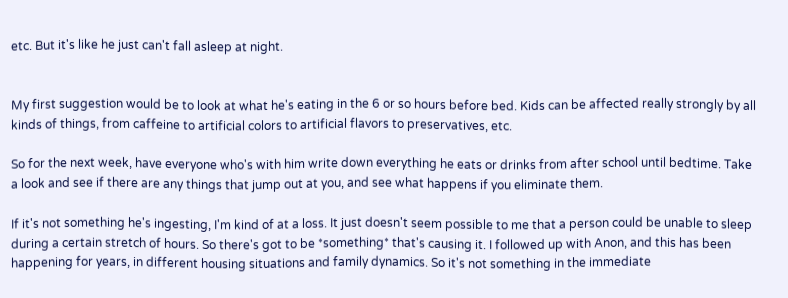etc. But it's like he just can't fall asleep at night.


My first suggestion would be to look at what he's eating in the 6 or so hours before bed. Kids can be affected really strongly by all kinds of things, from caffeine to artificial colors to artificial flavors to preservatives, etc.

So for the next week, have everyone who's with him write down everything he eats or drinks from after school until bedtime. Take a look and see if there are any things that jump out at you, and see what happens if you eliminate them.

If it's not something he's ingesting, I'm kind of at a loss. It just doesn't seem possible to me that a person could be unable to sleep during a certain stretch of hours. So there's got to be *something* that's causing it. I followed up with Anon, and this has been happening for years, in different housing situations and family dynamics. So it's not something in the immediate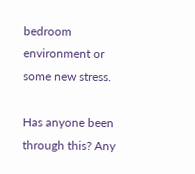bedroom environment or some new stress.

Has anyone been through this? Any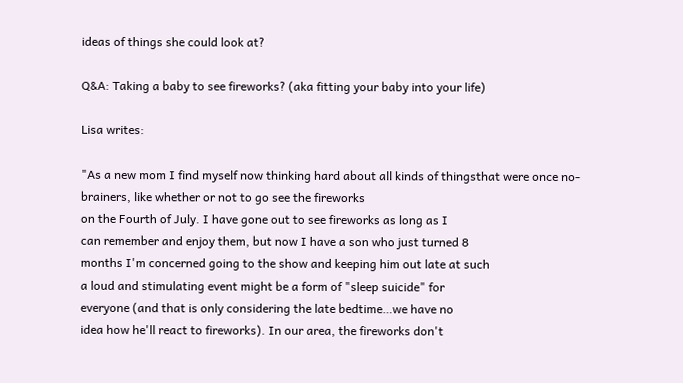ideas of things she could look at?

Q&A: Taking a baby to see fireworks? (aka fitting your baby into your life)

Lisa writes:

"As a new mom I find myself now thinking hard about all kinds of thingsthat were once no-brainers, like whether or not to go see the fireworks
on the Fourth of July. I have gone out to see fireworks as long as I
can remember and enjoy them, but now I have a son who just turned 8
months I'm concerned going to the show and keeping him out late at such
a loud and stimulating event might be a form of "sleep suicide" for
everyone (and that is only considering the late bedtime…we have no
idea how he'll react to fireworks). In our area, the fireworks don't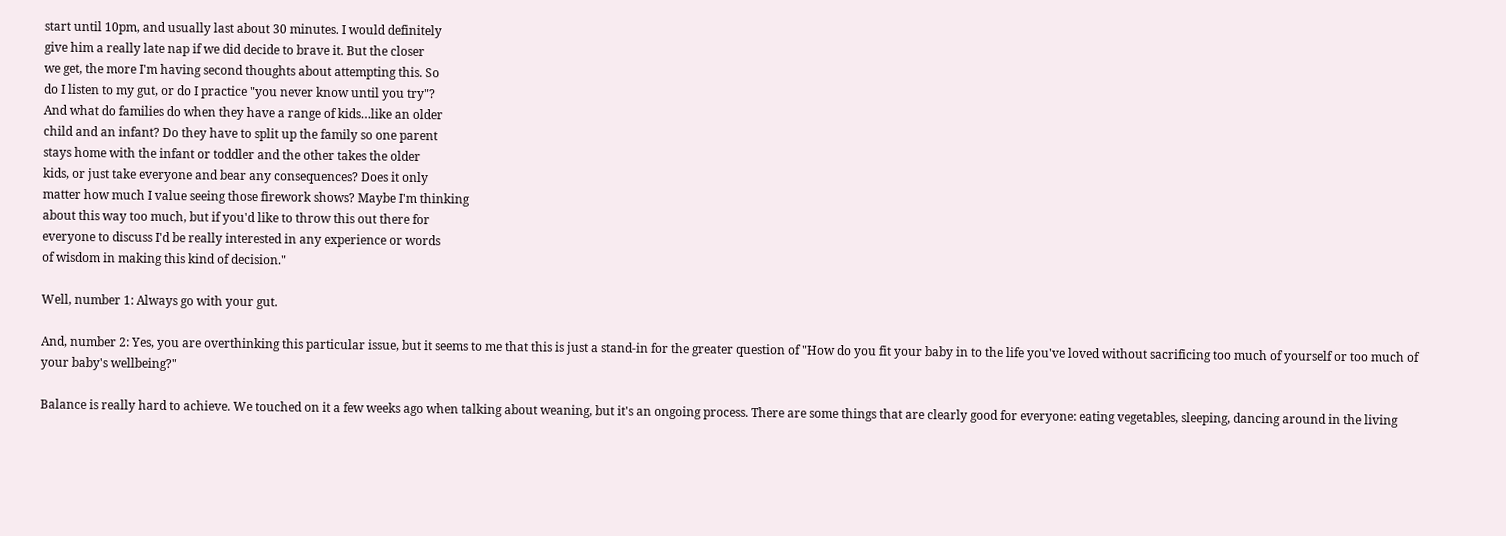start until 10pm, and usually last about 30 minutes. I would definitely
give him a really late nap if we did decide to brave it. But the closer
we get, the more I'm having second thoughts about attempting this. So
do I listen to my gut, or do I practice "you never know until you try"?
And what do families do when they have a range of kids…like an older
child and an infant? Do they have to split up the family so one parent
stays home with the infant or toddler and the other takes the older
kids, or just take everyone and bear any consequences? Does it only
matter how much I value seeing those firework shows? Maybe I'm thinking
about this way too much, but if you'd like to throw this out there for
everyone to discuss I'd be really interested in any experience or words
of wisdom in making this kind of decision."

Well, number 1: Always go with your gut.

And, number 2: Yes, you are overthinking this particular issue, but it seems to me that this is just a stand-in for the greater question of "How do you fit your baby in to the life you've loved without sacrificing too much of yourself or too much of your baby's wellbeing?"

Balance is really hard to achieve. We touched on it a few weeks ago when talking about weaning, but it's an ongoing process. There are some things that are clearly good for everyone: eating vegetables, sleeping, dancing around in the living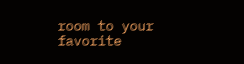room to your favorite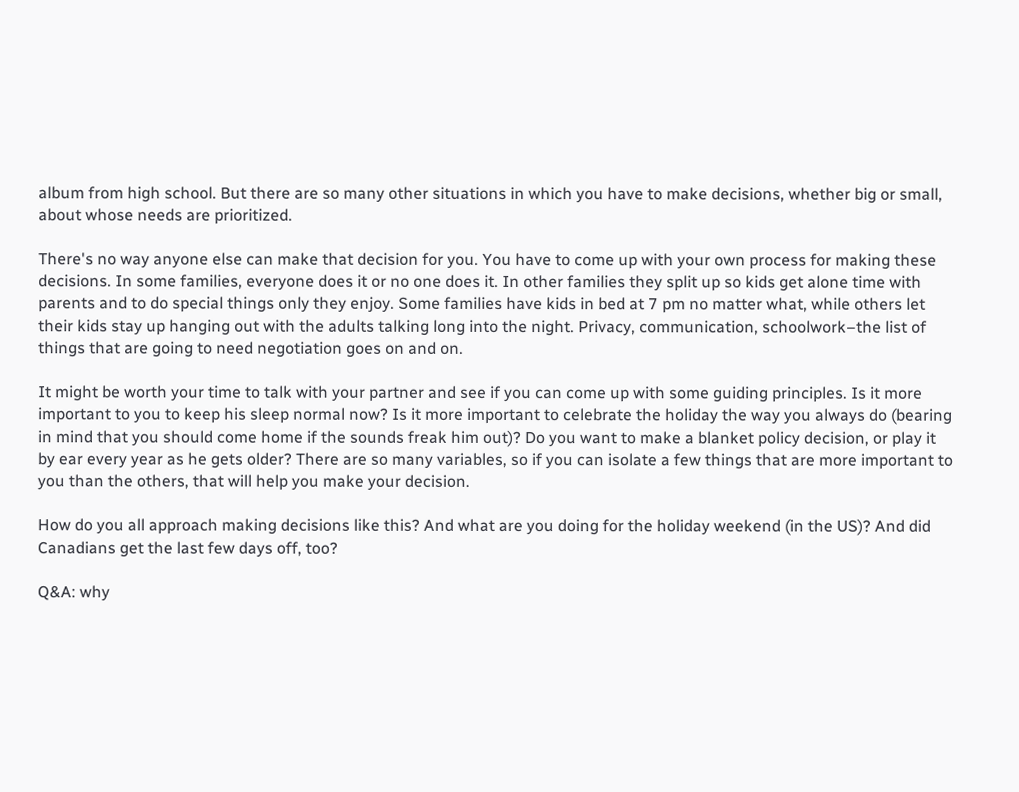album from high school. But there are so many other situations in which you have to make decisions, whether big or small, about whose needs are prioritized.

There's no way anyone else can make that decision for you. You have to come up with your own process for making these decisions. In some families, everyone does it or no one does it. In other families they split up so kids get alone time with parents and to do special things only they enjoy. Some families have kids in bed at 7 pm no matter what, while others let their kids stay up hanging out with the adults talking long into the night. Privacy, communication, schoolwork–the list of things that are going to need negotiation goes on and on.

It might be worth your time to talk with your partner and see if you can come up with some guiding principles. Is it more important to you to keep his sleep normal now? Is it more important to celebrate the holiday the way you always do (bearing in mind that you should come home if the sounds freak him out)? Do you want to make a blanket policy decision, or play it by ear every year as he gets older? There are so many variables, so if you can isolate a few things that are more important to you than the others, that will help you make your decision.

How do you all approach making decisions like this? And what are you doing for the holiday weekend (in the US)? And did Canadians get the last few days off, too?

Q&A: why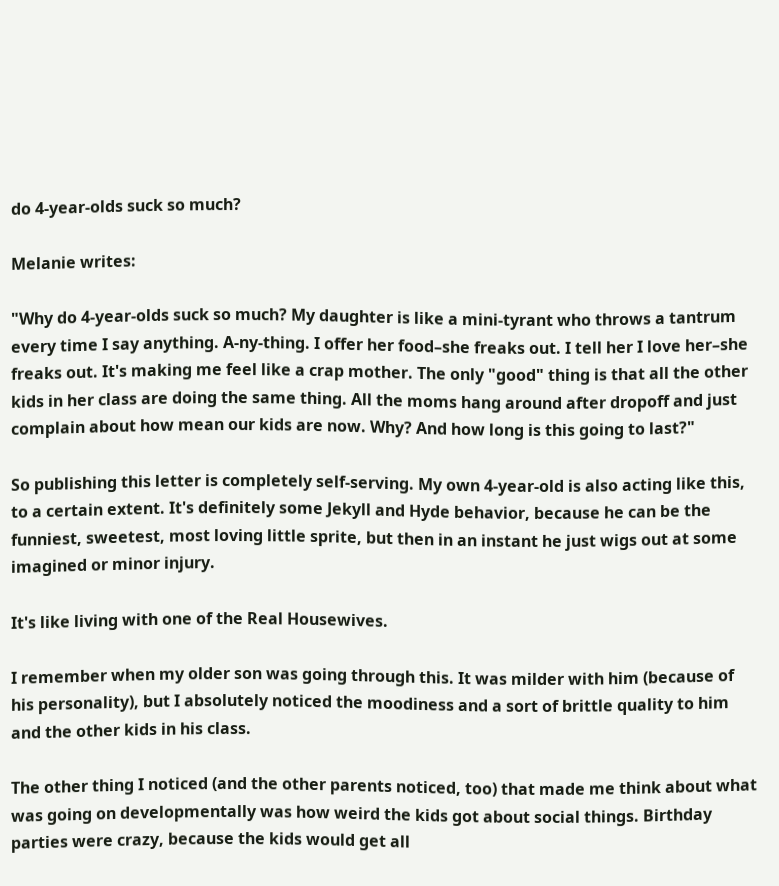do 4-year-olds suck so much?

Melanie writes:

"Why do 4-year-olds suck so much? My daughter is like a mini-tyrant who throws a tantrum every time I say anything. A-ny-thing. I offer her food–she freaks out. I tell her I love her–she freaks out. It's making me feel like a crap mother. The only "good" thing is that all the other kids in her class are doing the same thing. All the moms hang around after dropoff and just complain about how mean our kids are now. Why? And how long is this going to last?"

So publishing this letter is completely self-serving. My own 4-year-old is also acting like this, to a certain extent. It's definitely some Jekyll and Hyde behavior, because he can be the funniest, sweetest, most loving little sprite, but then in an instant he just wigs out at some imagined or minor injury.

It's like living with one of the Real Housewives.

I remember when my older son was going through this. It was milder with him (because of his personality), but I absolutely noticed the moodiness and a sort of brittle quality to him and the other kids in his class.

The other thing I noticed (and the other parents noticed, too) that made me think about what was going on developmentally was how weird the kids got about social things. Birthday parties were crazy, because the kids would get all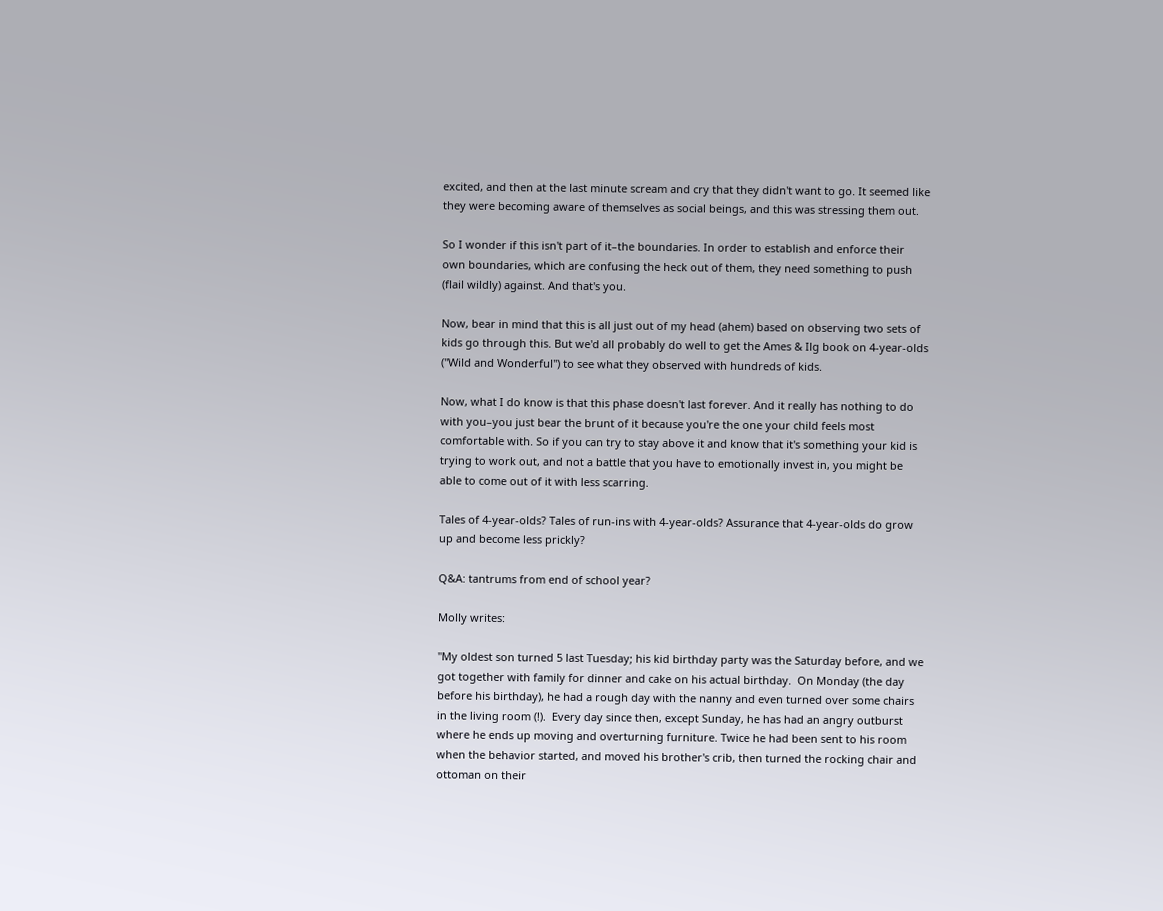excited, and then at the last minute scream and cry that they didn't want to go. It seemed like they were becoming aware of themselves as social beings, and this was stressing them out.

So I wonder if this isn't part of it–the boundaries. In order to establish and enforce their own boundaries, which are confusing the heck out of them, they need something to push (flail wildly) against. And that's you.

Now, bear in mind that this is all just out of my head (ahem) based on observing two sets of kids go through this. But we'd all probably do well to get the Ames & Ilg book on 4-year-olds ("Wild and Wonderful") to see what they observed with hundreds of kids.

Now, what I do know is that this phase doesn't last forever. And it really has nothing to do with you–you just bear the brunt of it because you're the one your child feels most comfortable with. So if you can try to stay above it and know that it's something your kid is trying to work out, and not a battle that you have to emotionally invest in, you might be able to come out of it with less scarring.

Tales of 4-year-olds? Tales of run-ins with 4-year-olds? Assurance that 4-year-olds do grow up and become less prickly?

Q&A: tantrums from end of school year?

Molly writes:

"My oldest son turned 5 last Tuesday; his kid birthday party was the Saturday before, and we got together with family for dinner and cake on his actual birthday.  On Monday (the day before his birthday), he had a rough day with the nanny and even turned over some chairs in the living room (!).  Every day since then, except Sunday, he has had an angry outburst where he ends up moving and overturning furniture. Twice he had been sent to his room when the behavior started, and moved his brother's crib, then turned the rocking chair and ottoman on their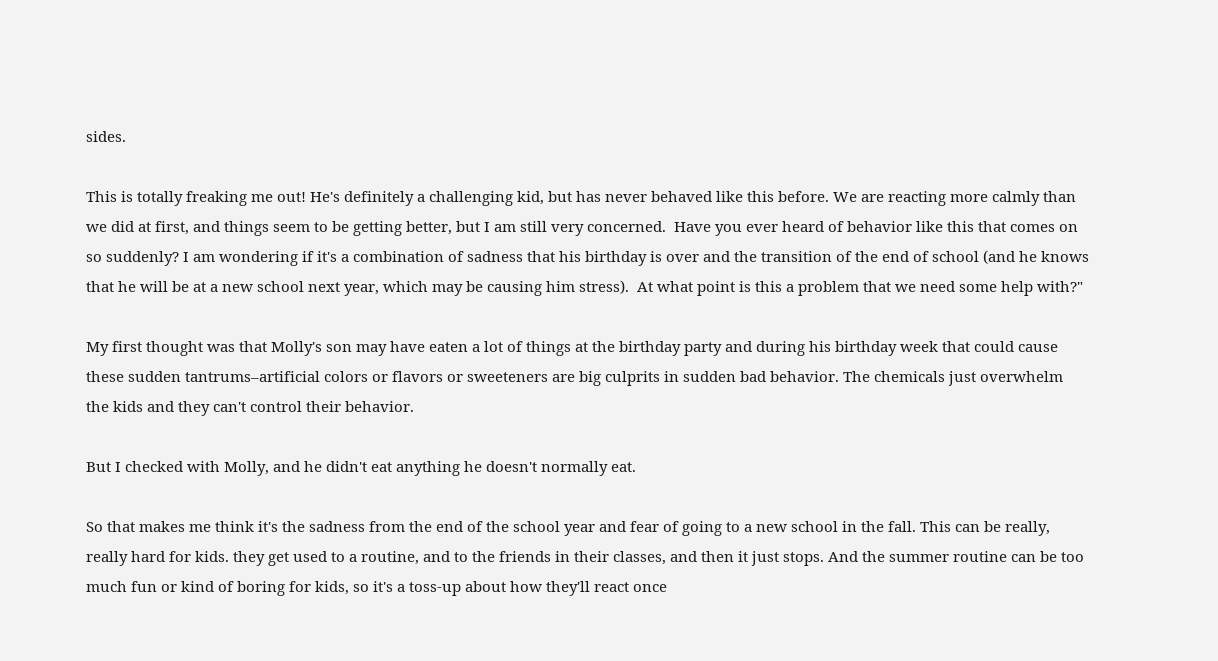sides.

This is totally freaking me out! He's definitely a challenging kid, but has never behaved like this before. We are reacting more calmly than we did at first, and things seem to be getting better, but I am still very concerned.  Have you ever heard of behavior like this that comes on so suddenly? I am wondering if it's a combination of sadness that his birthday is over and the transition of the end of school (and he knows that he will be at a new school next year, which may be causing him stress).  At what point is this a problem that we need some help with?"

My first thought was that Molly's son may have eaten a lot of things at the birthday party and during his birthday week that could cause these sudden tantrums–artificial colors or flavors or sweeteners are big culprits in sudden bad behavior. The chemicals just overwhelm the kids and they can't control their behavior.

But I checked with Molly, and he didn't eat anything he doesn't normally eat.

So that makes me think it's the sadness from the end of the school year and fear of going to a new school in the fall. This can be really, really hard for kids. they get used to a routine, and to the friends in their classes, and then it just stops. And the summer routine can be too much fun or kind of boring for kids, so it's a toss-up about how they'll react once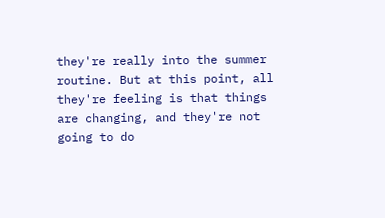they're really into the summer routine. But at this point, all they're feeling is that things are changing, and they're not going to do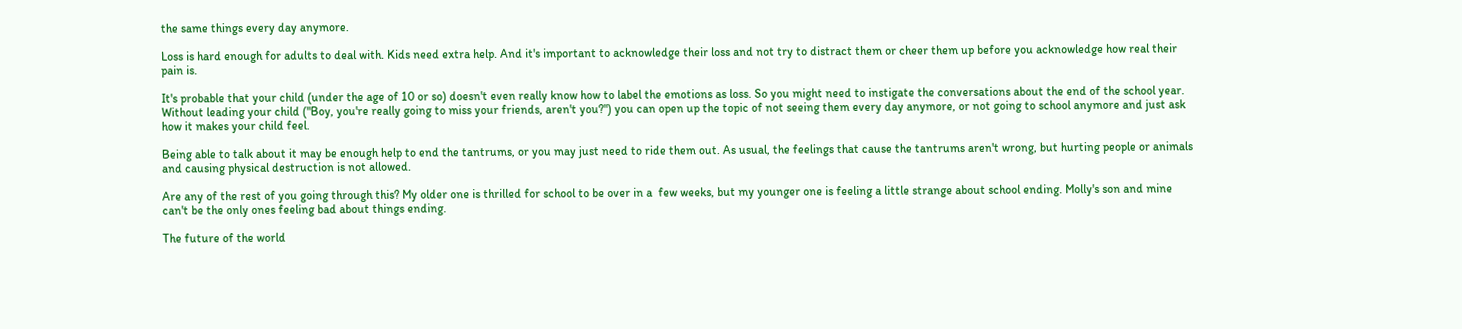the same things every day anymore.

Loss is hard enough for adults to deal with. Kids need extra help. And it's important to acknowledge their loss and not try to distract them or cheer them up before you acknowledge how real their pain is.

It's probable that your child (under the age of 10 or so) doesn't even really know how to label the emotions as loss. So you might need to instigate the conversations about the end of the school year. Without leading your child ("Boy, you're really going to miss your friends, aren't you?") you can open up the topic of not seeing them every day anymore, or not going to school anymore and just ask how it makes your child feel.

Being able to talk about it may be enough help to end the tantrums, or you may just need to ride them out. As usual, the feelings that cause the tantrums aren't wrong, but hurting people or animals and causing physical destruction is not allowed.

Are any of the rest of you going through this? My older one is thrilled for school to be over in a  few weeks, but my younger one is feeling a little strange about school ending. Molly's son and mine can't be the only ones feeling bad about things ending.

The future of the world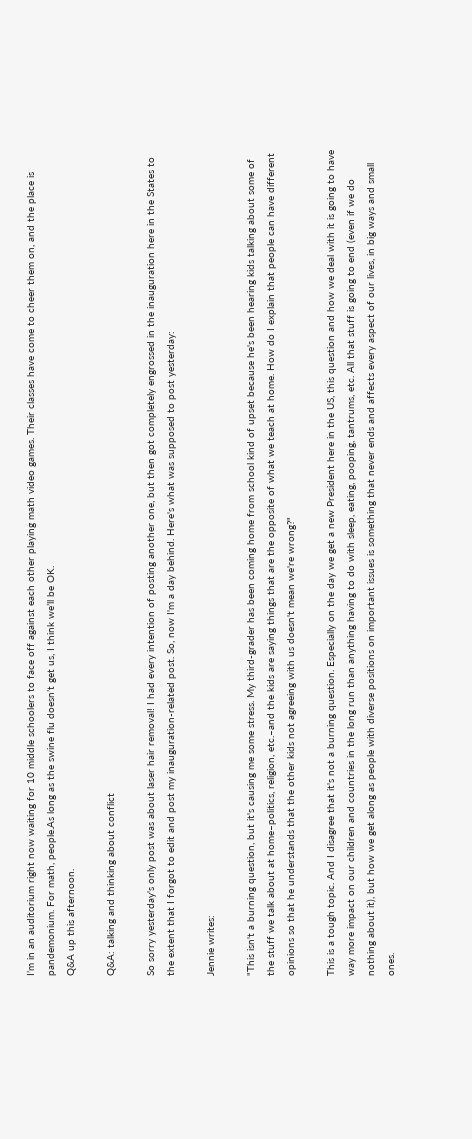I’m in an auditorium right now waiting for 10 middle schoolers to face off against each other playing math video games. Their classes have come to cheer them on, and the place is pandemonium. For math, people.As long as the swine flu doesn’t get us, I think we’ll be OK.
Q&A up this afternoon.

Q&A: talking and thinking about conflict

So sorry yesterday's only post was about laser hair removal! I had every intention of posting another one, but then got completely engrossed in the inauguration here in the States to the extent that I forgot to edit and post my inauguration-related post. So, now I'm a day behind. Here's what was supposed to post yesterday:

Jennie writes:

"This isn't a burning question, but it's causing me some stress. My third-grader has been coming home from school kind of upset because he's been hearing kids talking about some of the stuff we talk about at home–politics, religion, etc.–and the kids are saying things that are the opposite of what we teach at home. How do I explain that people can have different opinions so that he understands that the other kids not agreeing with us doesn't mean we're wrong?"

This is a tough topic. And I disagree that it's not a burning question. Especially on the day we get a new President here in the US, this question and how we deal with it is going to have way more impact on our children and countries in the long run than anything having to do with sleep, eating, pooping, tantrums, etc. All that stuff is going to end (even if we do nothing about it), but how we get along as people with diverse positions on important issues is something that never ends and affects every aspect of our lives, in big ways and small ones.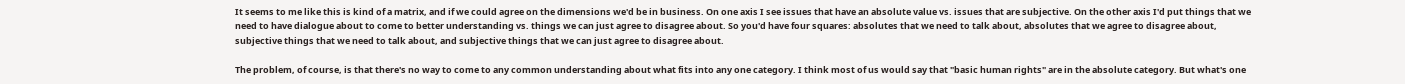It seems to me like this is kind of a matrix, and if we could agree on the dimensions we'd be in business. On one axis I see issues that have an absolute value vs. issues that are subjective. On the other axis I'd put things that we need to have dialogue about to come to better understanding vs. things we can just agree to disagree about. So you'd have four squares: absolutes that we need to talk about, absolutes that we agree to disagree about, subjective things that we need to talk about, and subjective things that we can just agree to disagree about.

The problem, of course, is that there's no way to come to any common understanding about what fits into any one category. I think most of us would say that "basic human rights" are in the absolute category. But what's one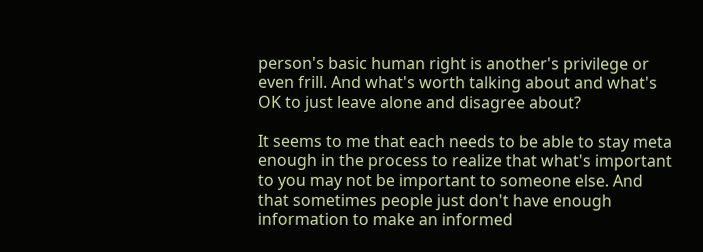person's basic human right is another's privilege or even frill. And what's worth talking about and what's OK to just leave alone and disagree about?

It seems to me that each needs to be able to stay meta enough in the process to realize that what's important to you may not be important to someone else. And that sometimes people just don't have enough information to make an informed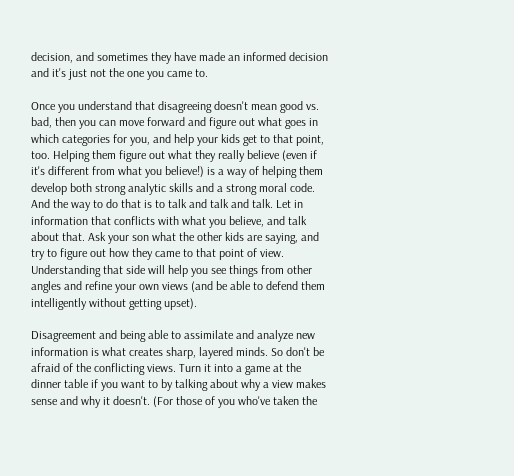decision, and sometimes they have made an informed decision and it's just not the one you came to.

Once you understand that disagreeing doesn't mean good vs. bad, then you can move forward and figure out what goes in which categories for you, and help your kids get to that point, too. Helping them figure out what they really believe (even if it's different from what you believe!) is a way of helping them develop both strong analytic skills and a strong moral code. And the way to do that is to talk and talk and talk. Let in information that conflicts with what you believe, and talk about that. Ask your son what the other kids are saying, and try to figure out how they came to that point of view. Understanding that side will help you see things from other angles and refine your own views (and be able to defend them intelligently without getting upset).

Disagreement and being able to assimilate and analyze new information is what creates sharp, layered minds. So don't be afraid of the conflicting views. Turn it into a game at the dinner table if you want to by talking about why a view makes sense and why it doesn't. (For those of you who've taken the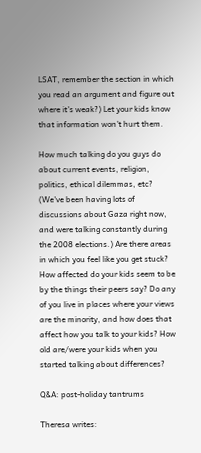LSAT, remember the section in which you read an argument and figure out where it's weak?) Let your kids know that information won't hurt them.

How much talking do you guys do about current events, religion, politics, ethical dilemmas, etc? (We've been having lots of discussions about Gaza right now, and were talking constantly during the 2008 elections.) Are there areas in which you feel like you get stuck? How affected do your kids seem to be by the things their peers say? Do any of you live in places where your views are the minority, and how does that affect how you talk to your kids? How old are/were your kids when you started talking about differences?

Q&A: post-holiday tantrums

Theresa writes: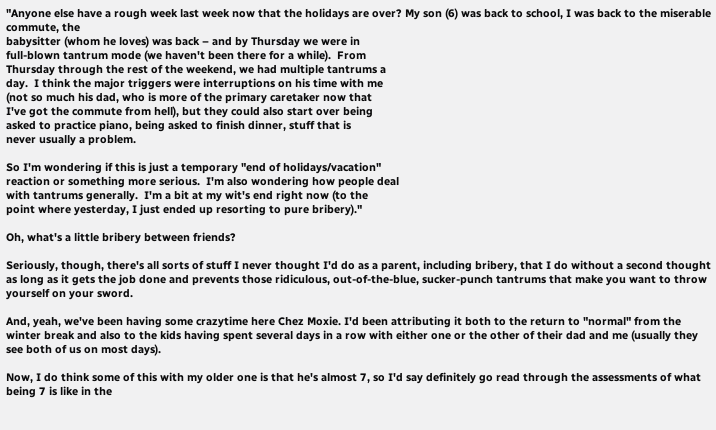"Anyone else have a rough week last week now that the holidays are over? My son (6) was back to school, I was back to the miserable commute, the
babysitter (whom he loves) was back – and by Thursday we were in
full-blown tantrum mode (we haven't been there for a while).  From
Thursday through the rest of the weekend, we had multiple tantrums a
day.  I think the major triggers were interruptions on his time with me
(not so much his dad, who is more of the primary caretaker now that
I've got the commute from hell), but they could also start over being
asked to practice piano, being asked to finish dinner, stuff that is
never usually a problem.

So I'm wondering if this is just a temporary "end of holidays/vacation"
reaction or something more serious.  I'm also wondering how people deal
with tantrums generally.  I'm a bit at my wit's end right now (to the
point where yesterday, I just ended up resorting to pure bribery)."

Oh, what's a little bribery between friends?

Seriously, though, there's all sorts of stuff I never thought I'd do as a parent, including bribery, that I do without a second thought as long as it gets the job done and prevents those ridiculous, out-of-the-blue, sucker-punch tantrums that make you want to throw yourself on your sword.

And, yeah, we've been having some crazytime here Chez Moxie. I'd been attributing it both to the return to "normal" from the winter break and also to the kids having spent several days in a row with either one or the other of their dad and me (usually they see both of us on most days).

Now, I do think some of this with my older one is that he's almost 7, so I'd say definitely go read through the assessments of what being 7 is like in the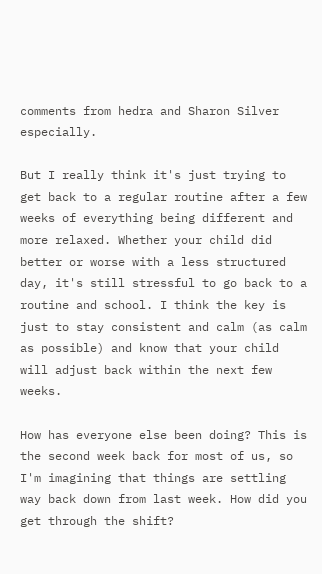comments from hedra and Sharon Silver especially.

But I really think it's just trying to get back to a regular routine after a few weeks of everything being different and more relaxed. Whether your child did better or worse with a less structured day, it's still stressful to go back to a routine and school. I think the key is just to stay consistent and calm (as calm as possible) and know that your child will adjust back within the next few weeks.

How has everyone else been doing? This is the second week back for most of us, so I'm imagining that things are settling way back down from last week. How did you get through the shift?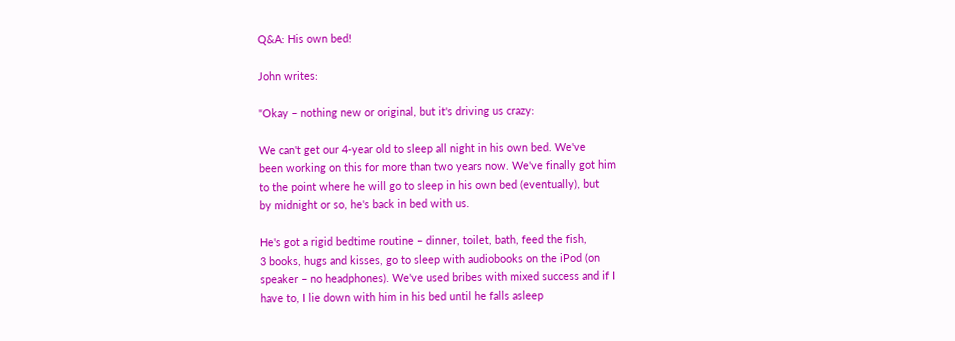Q&A: His own bed!

John writes:

"Okay – nothing new or original, but it's driving us crazy:

We can't get our 4-year old to sleep all night in his own bed. We've
been working on this for more than two years now. We've finally got him
to the point where he will go to sleep in his own bed (eventually), but
by midnight or so, he's back in bed with us.

He's got a rigid bedtime routine – dinner, toilet, bath, feed the fish,
3 books, hugs and kisses, go to sleep with audiobooks on the iPod (on
speaker – no headphones). We've used bribes with mixed success and if I
have to, I lie down with him in his bed until he falls asleep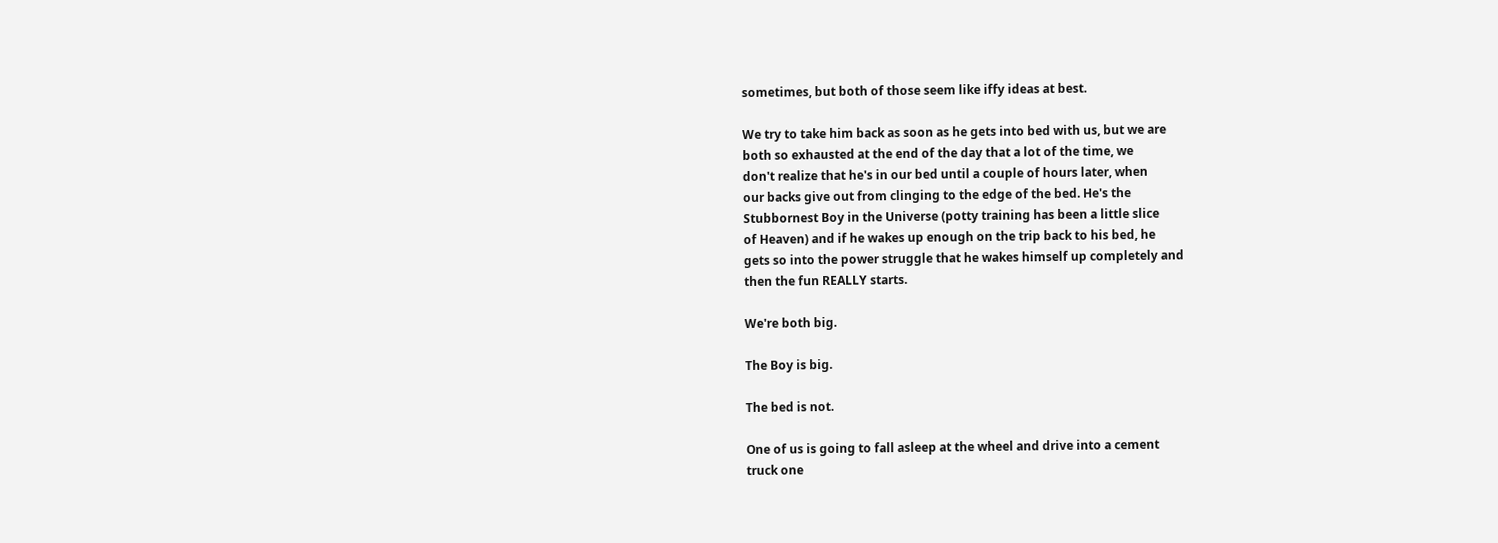sometimes, but both of those seem like iffy ideas at best.

We try to take him back as soon as he gets into bed with us, but we are
both so exhausted at the end of the day that a lot of the time, we
don't realize that he's in our bed until a couple of hours later, when
our backs give out from clinging to the edge of the bed. He's the
Stubbornest Boy in the Universe (potty training has been a little slice
of Heaven) and if he wakes up enough on the trip back to his bed, he
gets so into the power struggle that he wakes himself up completely and
then the fun REALLY starts.

We're both big.

The Boy is big.

The bed is not.

One of us is going to fall asleep at the wheel and drive into a cement
truck one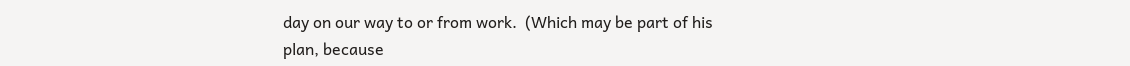day on our way to or from work.  (Which may be part of his
plan, because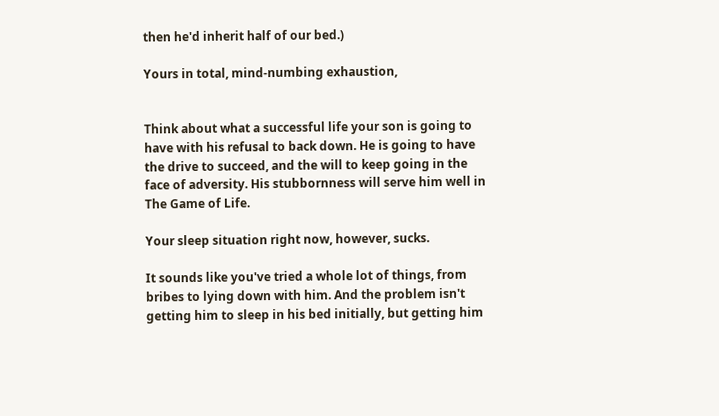then he'd inherit half of our bed.)

Yours in total, mind-numbing exhaustion,


Think about what a successful life your son is going to have with his refusal to back down. He is going to have the drive to succeed, and the will to keep going in the face of adversity. His stubbornness will serve him well in The Game of Life.

Your sleep situation right now, however, sucks.

It sounds like you've tried a whole lot of things, from bribes to lying down with him. And the problem isn't getting him to sleep in his bed initially, but getting him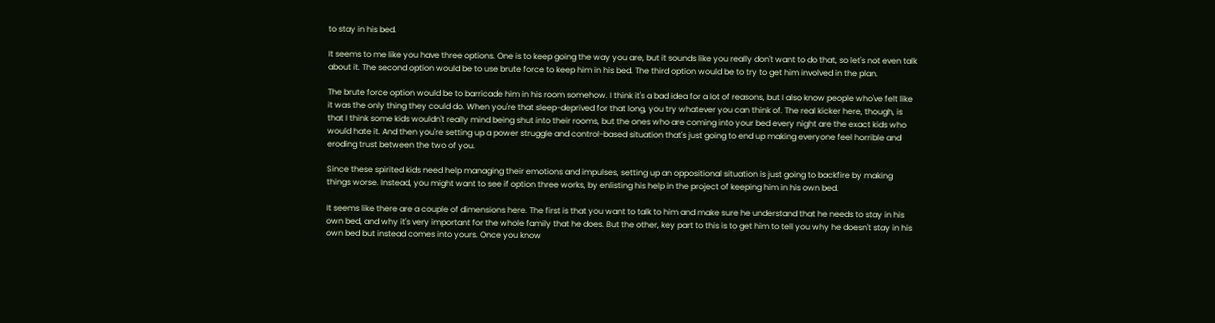to stay in his bed.

It seems to me like you have three options. One is to keep going the way you are, but it sounds like you really don't want to do that, so let's not even talk about it. The second option would be to use brute force to keep him in his bed. The third option would be to try to get him involved in the plan.

The brute force option would be to barricade him in his room somehow. I think it's a bad idea for a lot of reasons, but I also know people who've felt like it was the only thing they could do. When you're that sleep-deprived for that long, you try whatever you can think of. The real kicker here, though, is that I think some kids wouldn't really mind being shut into their rooms, but the ones who are coming into your bed every night are the exact kids who would hate it. And then you're setting up a power struggle and control-based situation that's just going to end up making everyone feel horrible and eroding trust between the two of you.

Since these spirited kids need help managing their emotions and impulses, setting up an oppositional situation is just going to backfire by making things worse. Instead, you might want to see if option three works, by enlisting his help in the project of keeping him in his own bed.

It seems like there are a couple of dimensions here. The first is that you want to talk to him and make sure he understand that he needs to stay in his own bed, and why it's very important for the whole family that he does. But the other, key part to this is to get him to tell you why he doesn't stay in his own bed but instead comes into yours. Once you know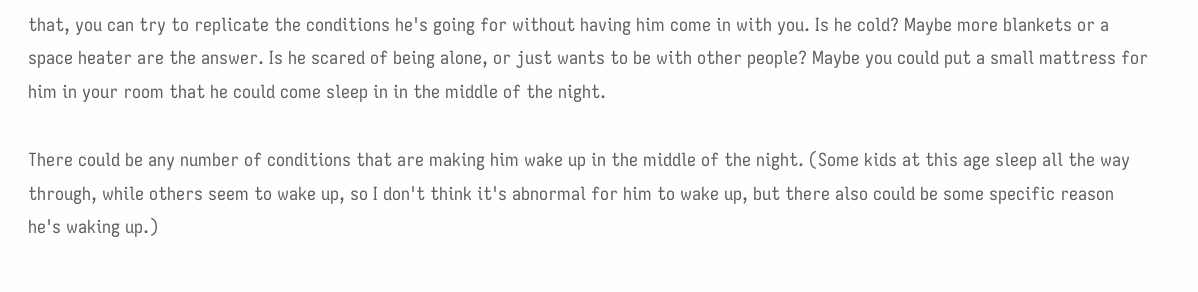that, you can try to replicate the conditions he's going for without having him come in with you. Is he cold? Maybe more blankets or a space heater are the answer. Is he scared of being alone, or just wants to be with other people? Maybe you could put a small mattress for him in your room that he could come sleep in in the middle of the night.

There could be any number of conditions that are making him wake up in the middle of the night. (Some kids at this age sleep all the way through, while others seem to wake up, so I don't think it's abnormal for him to wake up, but there also could be some specific reason he's waking up.)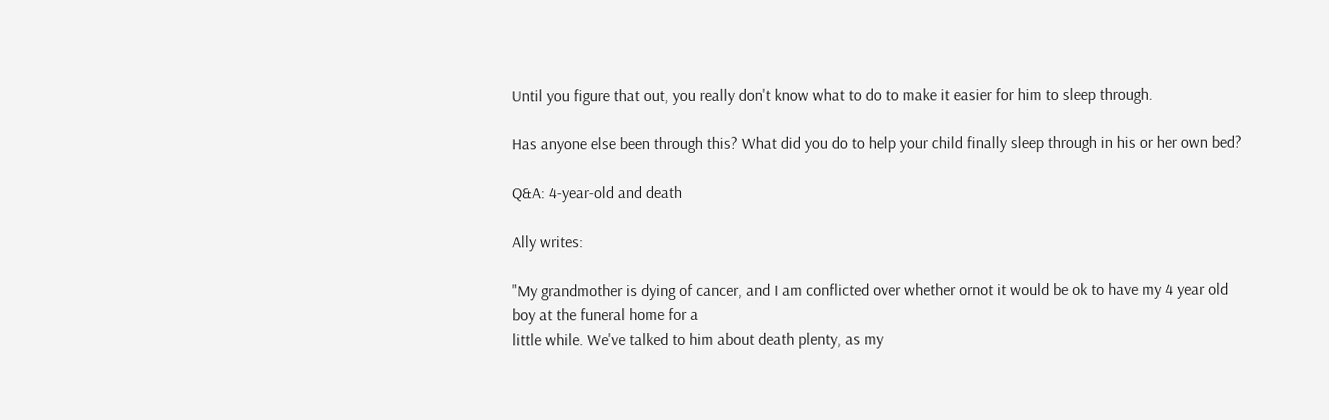Until you figure that out, you really don't know what to do to make it easier for him to sleep through.

Has anyone else been through this? What did you do to help your child finally sleep through in his or her own bed?

Q&A: 4-year-old and death

Ally writes:

"My grandmother is dying of cancer, and I am conflicted over whether ornot it would be ok to have my 4 year old boy at the funeral home for a
little while. We've talked to him about death plenty, as my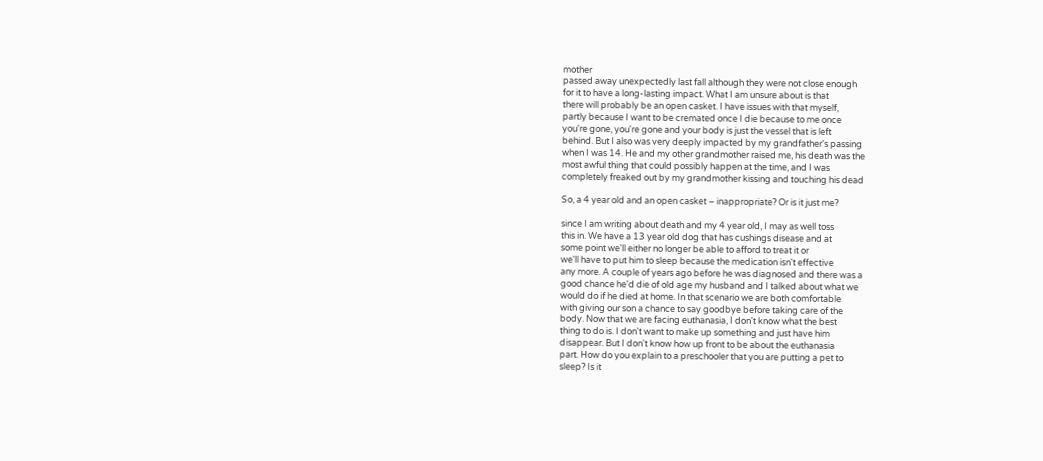mother
passed away unexpectedly last fall although they were not close enough
for it to have a long-lasting impact. What I am unsure about is that
there will probably be an open casket. I have issues with that myself,
partly because I want to be cremated once I die because to me once
you're gone, you're gone and your body is just the vessel that is left
behind. But I also was very deeply impacted by my grandfather's passing
when I was 14. He and my other grandmother raised me, his death was the
most awful thing that could possibly happen at the time, and I was
completely freaked out by my grandmother kissing and touching his dead

So, a 4 year old and an open casket – inappropriate? Or is it just me?

since I am writing about death and my 4 year old, I may as well toss
this in. We have a 13 year old dog that has cushings disease and at
some point we'll either no longer be able to afford to treat it or
we'll have to put him to sleep because the medication isn't effective
any more. A couple of years ago before he was diagnosed and there was a
good chance he'd die of old age my husband and I talked about what we
would do if he died at home. In that scenario we are both comfortable
with giving our son a chance to say goodbye before taking care of the
body. Now that we are facing euthanasia, I don't know what the best
thing to do is. I don't want to make up something and just have him
disappear. But I don't know how up front to be about the euthanasia
part. How do you explain to a preschooler that you are putting a pet to
sleep? Is it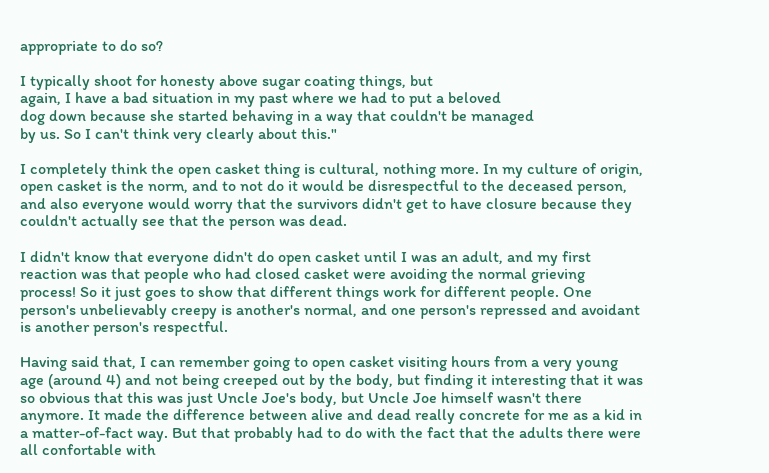appropriate to do so?

I typically shoot for honesty above sugar coating things, but
again, I have a bad situation in my past where we had to put a beloved
dog down because she started behaving in a way that couldn't be managed
by us. So I can't think very clearly about this."

I completely think the open casket thing is cultural, nothing more. In my culture of origin, open casket is the norm, and to not do it would be disrespectful to the deceased person, and also everyone would worry that the survivors didn't get to have closure because they couldn't actually see that the person was dead.

I didn't know that everyone didn't do open casket until I was an adult, and my first reaction was that people who had closed casket were avoiding the normal grieving process! So it just goes to show that different things work for different people. One person's unbelievably creepy is another's normal, and one person's repressed and avoidant is another person's respectful.

Having said that, I can remember going to open casket visiting hours from a very young age (around 4) and not being creeped out by the body, but finding it interesting that it was so obvious that this was just Uncle Joe's body, but Uncle Joe himself wasn't there anymore. It made the difference between alive and dead really concrete for me as a kid in a matter-of-fact way. But that probably had to do with the fact that the adults there were all confortable with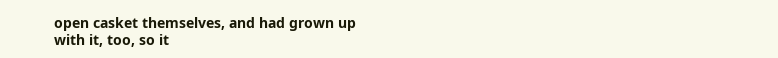open casket themselves, and had grown up with it, too, so it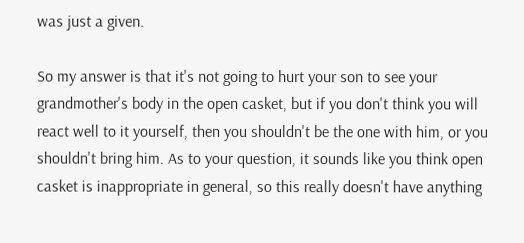was just a given.

So my answer is that it's not going to hurt your son to see your grandmother's body in the open casket, but if you don't think you will react well to it yourself, then you shouldn't be the one with him, or you shouldn't bring him. As to your question, it sounds like you think open casket is inappropriate in general, so this really doesn't have anything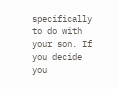specifically to do with your son. If you decide you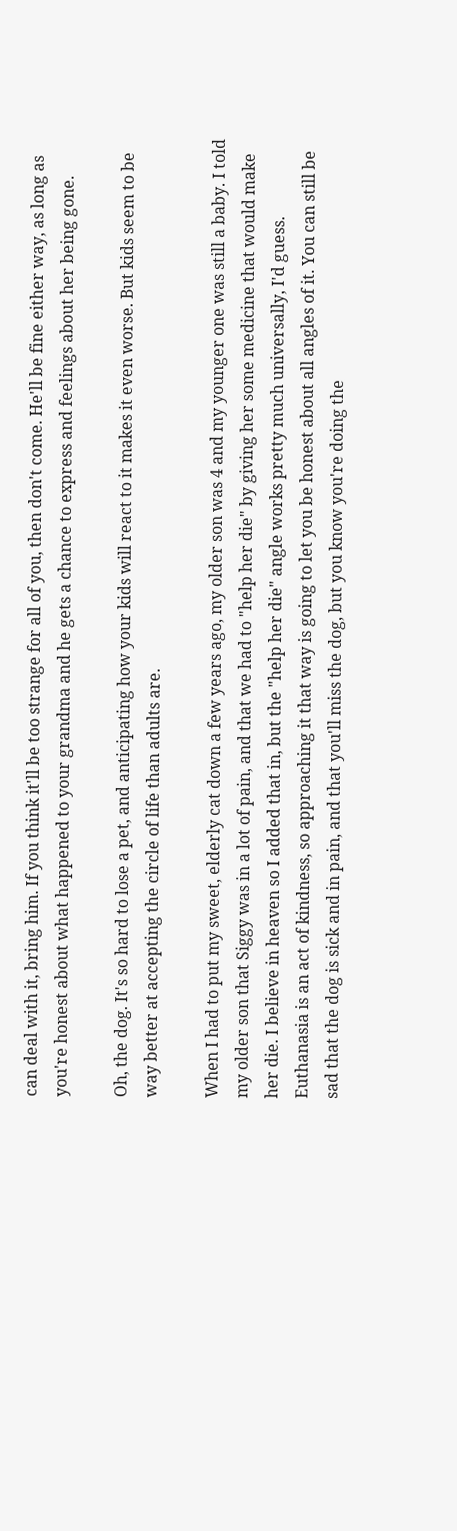can deal with it, bring him. If you think it'll be too strange for all of you, then don't come. He'll be fine either way, as long as you're honest about what happened to your grandma and he gets a chance to express and feelings about her being gone.

Oh, the dog. It's so hard to lose a pet, and anticipating how your kids will react to it makes it even worse. But kids seem to be way better at accepting the circle of life than adults are.

When I had to put my sweet, elderly cat down a few years ago, my older son was 4 and my younger one was still a baby. I told my older son that Siggy was in a lot of pain, and that we had to "help her die" by giving her some medicine that would make her die. I believe in heaven so I added that in, but the "help her die" angle works pretty much universally, I'd guess. Euthanasia is an act of kindness, so approaching it that way is going to let you be honest about all angles of it. You can still be sad that the dog is sick and in pain, and that you'll miss the dog, but you know you're doing the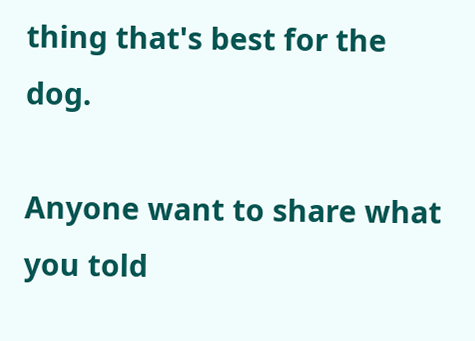thing that's best for the dog.

Anyone want to share what you told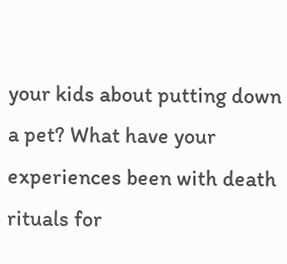your kids about putting down a pet? What have your experiences been with death rituals for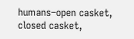humans–open casket, closed casket,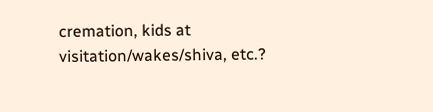cremation, kids at visitation/wakes/shiva, etc.?